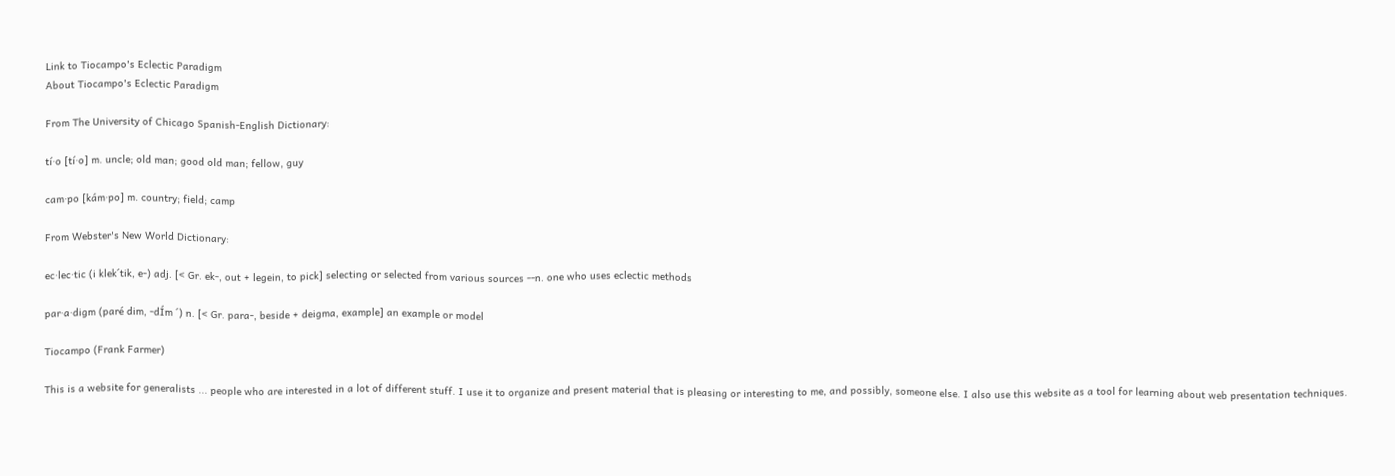Link to Tiocampo's Eclectic Paradigm
About Tiocampo's Eclectic Paradigm

From The University of Chicago Spanish-English Dictionary:

tí·o [tí·o] m. uncle; old man; good old man; fellow, guy

cam·po [kám·po] m. country; field; camp

From Webster's New World Dictionary:

ec·lec·tic (i klek´tik, e-) adj. [< Gr. ek-, out + legein, to pick] selecting or selected from various sources --n. one who uses eclectic methods

par·a·digm (paré dim, -dÍm ´) n. [< Gr. para-, beside + deigma, example] an example or model

Tiocampo (Frank Farmer)

This is a website for generalists ... people who are interested in a lot of different stuff. I use it to organize and present material that is pleasing or interesting to me, and possibly, someone else. I also use this website as a tool for learning about web presentation techniques.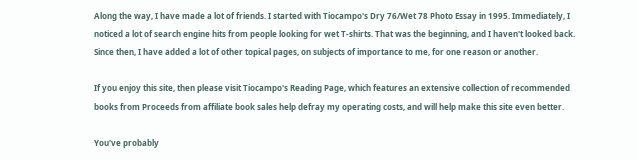Along the way, I have made a lot of friends. I started with Tiocampo's Dry 76/Wet 78 Photo Essay in 1995. Immediately, I noticed a lot of search engine hits from people looking for wet T-shirts. That was the beginning, and I haven't looked back. Since then, I have added a lot of other topical pages, on subjects of importance to me, for one reason or another.

If you enjoy this site, then please visit Tiocampo's Reading Page, which features an extensive collection of recommended books from Proceeds from affiliate book sales help defray my operating costs, and will help make this site even better.

You've probably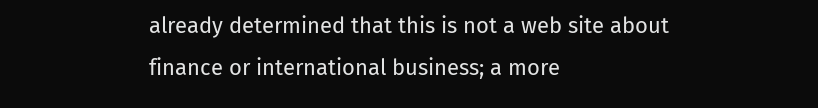already determined that this is not a web site about finance or international business; a more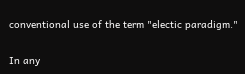conventional use of the term "electic paradigm."

In any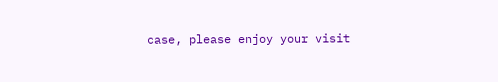case, please enjoy your visit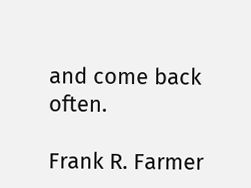and come back often.

Frank R. Farmer